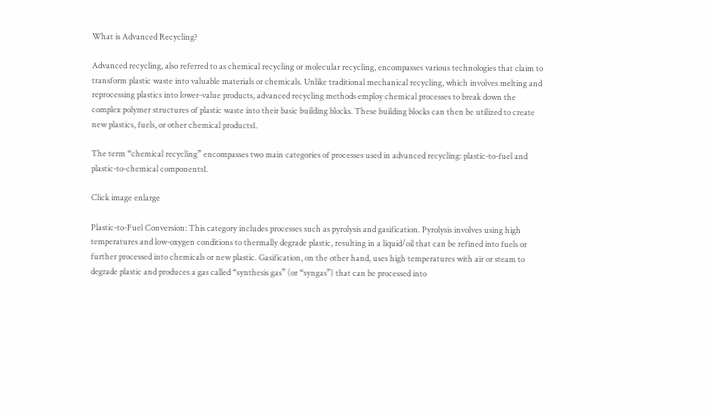What is Advanced Recycling?

Advanced recycling, also referred to as chemical recycling or molecular recycling, encompasses various technologies that claim to transform plastic waste into valuable materials or chemicals. Unlike traditional mechanical recycling, which involves melting and reprocessing plastics into lower-value products, advanced recycling methods employ chemical processes to break down the complex polymer structures of plastic waste into their basic building blocks. These building blocks can then be utilized to create new plastics, fuels, or other chemical products1.

The term “chemical recycling” encompasses two main categories of processes used in advanced recycling: plastic-to-fuel and plastic-to-chemical components1.

Click image enlarge

Plastic-to-Fuel Conversion: This category includes processes such as pyrolysis and gasification. Pyrolysis involves using high temperatures and low-oxygen conditions to thermally degrade plastic, resulting in a liquid/oil that can be refined into fuels or further processed into chemicals or new plastic. Gasification, on the other hand, uses high temperatures with air or steam to degrade plastic and produces a gas called “synthesis gas” (or “syngas”) that can be processed into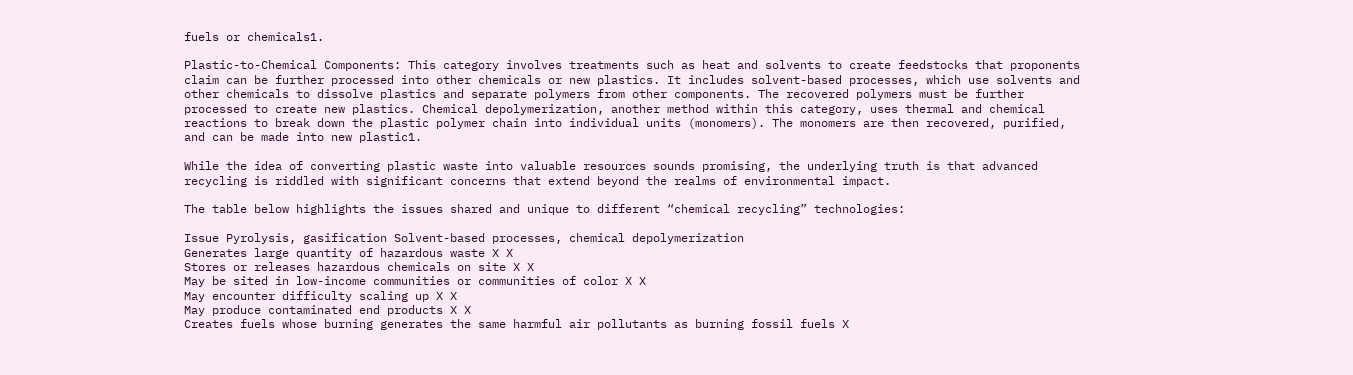fuels or chemicals1.

Plastic-to-Chemical Components: This category involves treatments such as heat and solvents to create feedstocks that proponents claim can be further processed into other chemicals or new plastics. It includes solvent-based processes, which use solvents and other chemicals to dissolve plastics and separate polymers from other components. The recovered polymers must be further processed to create new plastics. Chemical depolymerization, another method within this category, uses thermal and chemical reactions to break down the plastic polymer chain into individual units (monomers). The monomers are then recovered, purified, and can be made into new plastic1.

While the idea of converting plastic waste into valuable resources sounds promising, the underlying truth is that advanced recycling is riddled with significant concerns that extend beyond the realms of environmental impact.

The table below highlights the issues shared and unique to different “chemical recycling” technologies:

Issue Pyrolysis, gasification Solvent-based processes, chemical depolymerization
Generates large quantity of hazardous waste X X
Stores or releases hazardous chemicals on site X X
May be sited in low-income communities or communities of color X X
May encounter difficulty scaling up X X
May produce contaminated end products X X
Creates fuels whose burning generates the same harmful air pollutants as burning fossil fuels X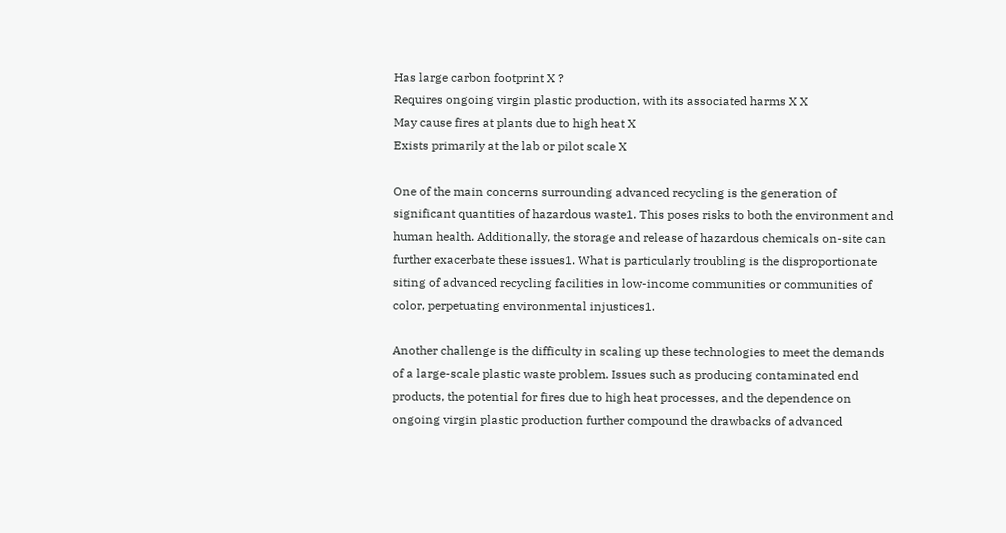Has large carbon footprint X ?
Requires ongoing virgin plastic production, with its associated harms X X
May cause fires at plants due to high heat X
Exists primarily at the lab or pilot scale X

One of the main concerns surrounding advanced recycling is the generation of significant quantities of hazardous waste1. This poses risks to both the environment and human health. Additionally, the storage and release of hazardous chemicals on-site can further exacerbate these issues1. What is particularly troubling is the disproportionate siting of advanced recycling facilities in low-income communities or communities of color, perpetuating environmental injustices1.

Another challenge is the difficulty in scaling up these technologies to meet the demands of a large-scale plastic waste problem. Issues such as producing contaminated end products, the potential for fires due to high heat processes, and the dependence on ongoing virgin plastic production further compound the drawbacks of advanced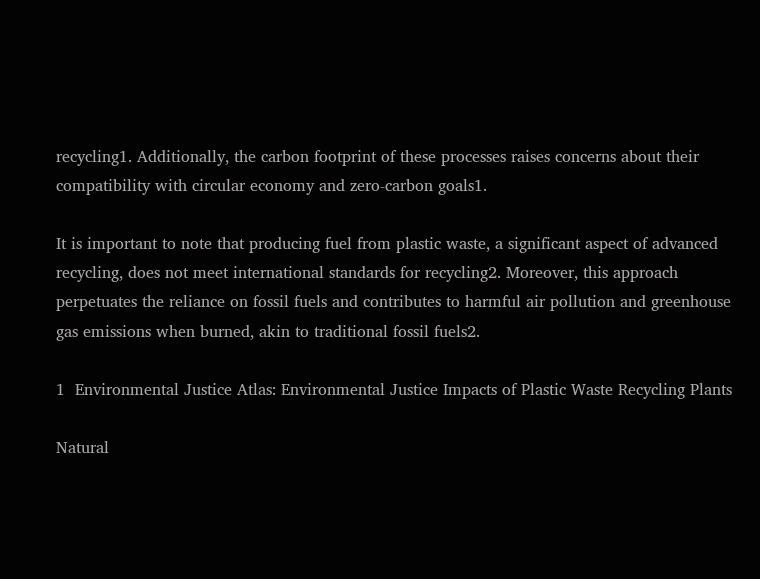recycling1. Additionally, the carbon footprint of these processes raises concerns about their compatibility with circular economy and zero-carbon goals1.

It is important to note that producing fuel from plastic waste, a significant aspect of advanced recycling, does not meet international standards for recycling2. Moreover, this approach perpetuates the reliance on fossil fuels and contributes to harmful air pollution and greenhouse gas emissions when burned, akin to traditional fossil fuels2.

1  Environmental Justice Atlas: Environmental Justice Impacts of Plastic Waste Recycling Plants

Natural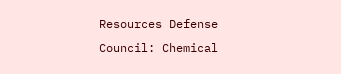Resources Defense Council: Chemical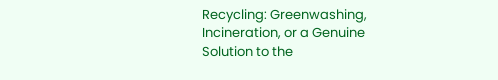Recycling: Greenwashing, Incineration, or a Genuine Solution to the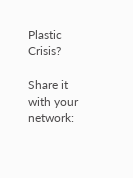Plastic Crisis?

Share it with your network: